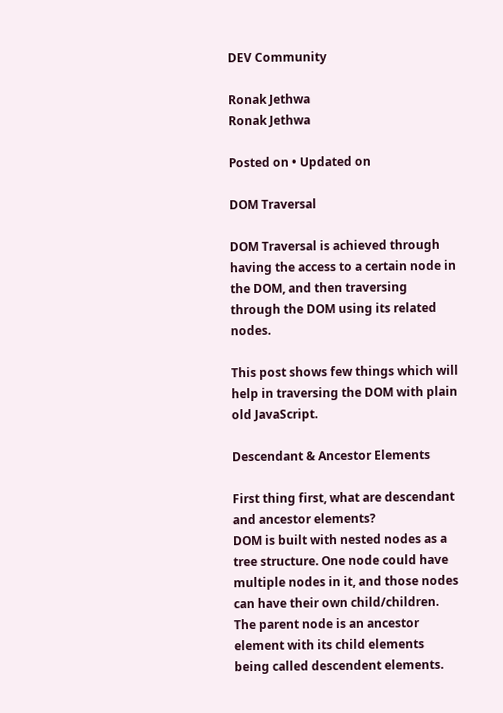DEV Community

Ronak Jethwa
Ronak Jethwa

Posted on • Updated on

DOM Traversal

DOM Traversal is achieved through having the access to a certain node in the DOM, and then traversing through the DOM using its related nodes.

This post shows few things which will help in traversing the DOM with plain old JavaScript.

Descendant & Ancestor Elements

First thing first, what are descendant and ancestor elements?
DOM is built with nested nodes as a tree structure. One node could have multiple nodes in it, and those nodes can have their own child/children. The parent node is an ancestor element with its child elements being called descendent elements.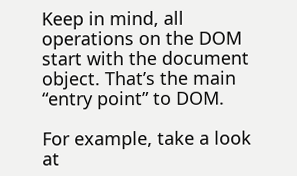Keep in mind, all operations on the DOM start with the document object. That’s the main “entry point” to DOM.

For example, take a look at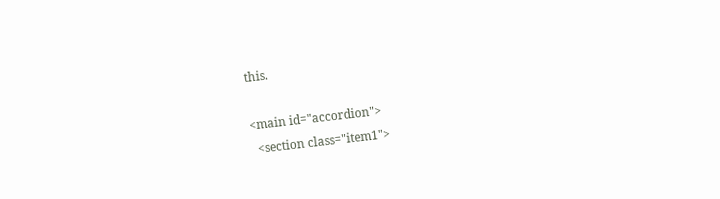this.

<main id="accordion">
  <section class="item1">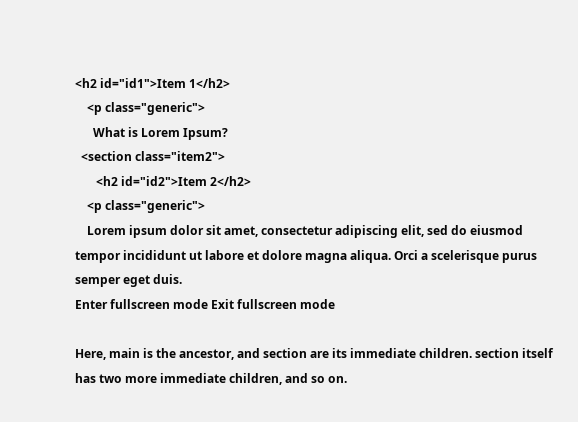<h2 id="id1">Item 1</h2>
    <p class="generic">
      What is Lorem Ipsum?
  <section class="item2">
       <h2 id="id2">Item 2</h2>
    <p class="generic">
    Lorem ipsum dolor sit amet, consectetur adipiscing elit, sed do eiusmod tempor incididunt ut labore et dolore magna aliqua. Orci a scelerisque purus semper eget duis.
Enter fullscreen mode Exit fullscreen mode

Here, main is the ancestor, and section are its immediate children. section itself has two more immediate children, and so on.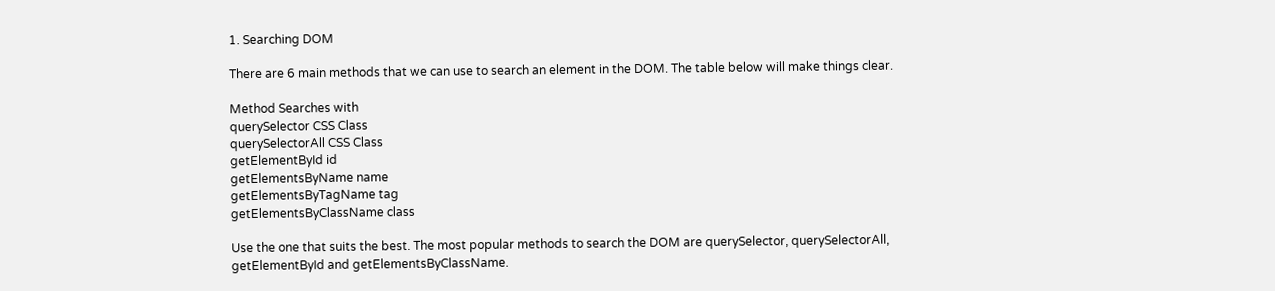1. Searching DOM

There are 6 main methods that we can use to search an element in the DOM. The table below will make things clear.

Method Searches with
querySelector CSS Class
querySelectorAll CSS Class
getElementById id
getElementsByName name
getElementsByTagName tag
getElementsByClassName class

Use the one that suits the best. The most popular methods to search the DOM are querySelector, querySelectorAll, getElementById and getElementsByClassName.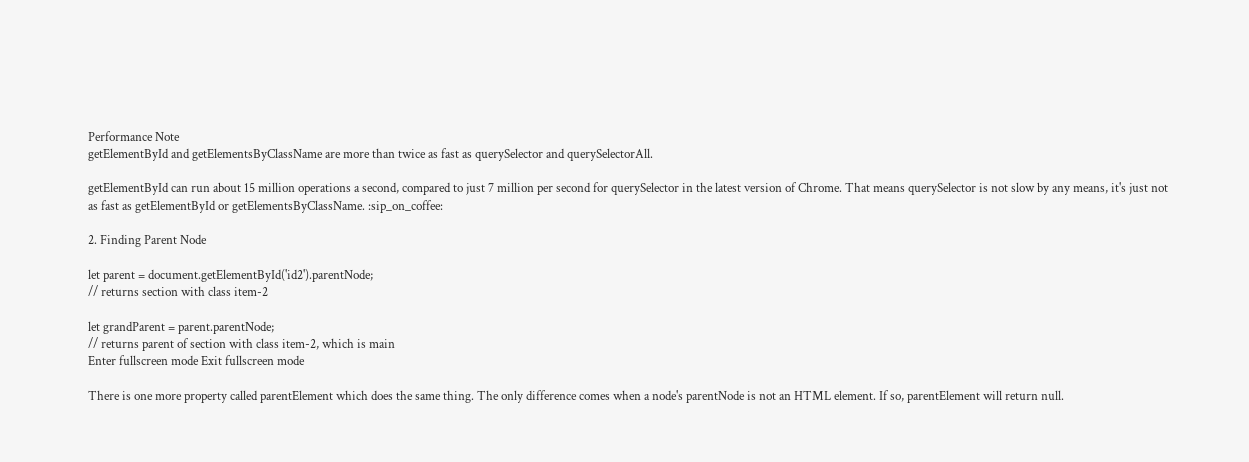Performance Note
getElementById and getElementsByClassName are more than twice as fast as querySelector and querySelectorAll.

getElementById can run about 15 million operations a second, compared to just 7 million per second for querySelector in the latest version of Chrome. That means querySelector is not slow by any means, it's just not as fast as getElementById or getElementsByClassName. :sip_on_coffee:

2. Finding Parent Node

let parent = document.getElementById('id2').parentNode;
// returns section with class item-2

let grandParent = parent.parentNode;
// returns parent of section with class item-2, which is main
Enter fullscreen mode Exit fullscreen mode

There is one more property called parentElement which does the same thing. The only difference comes when a node's parentNode is not an HTML element. If so, parentElement will return null.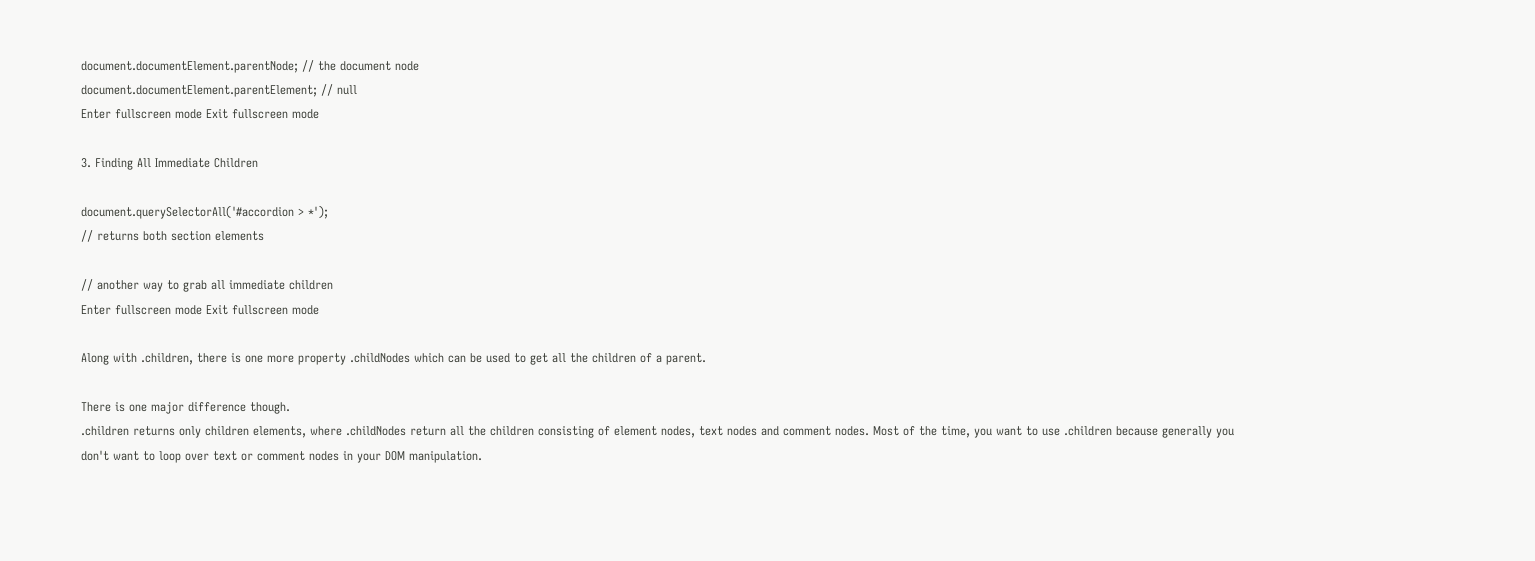document.documentElement.parentNode; // the document node
document.documentElement.parentElement; // null
Enter fullscreen mode Exit fullscreen mode

3. Finding All Immediate Children

document.querySelectorAll('#accordion > *');
// returns both section elements

// another way to grab all immediate children
Enter fullscreen mode Exit fullscreen mode

Along with .children, there is one more property .childNodes which can be used to get all the children of a parent.

There is one major difference though.
.children returns only children elements, where .childNodes return all the children consisting of element nodes, text nodes and comment nodes. Most of the time, you want to use .children because generally you don't want to loop over text or comment nodes in your DOM manipulation.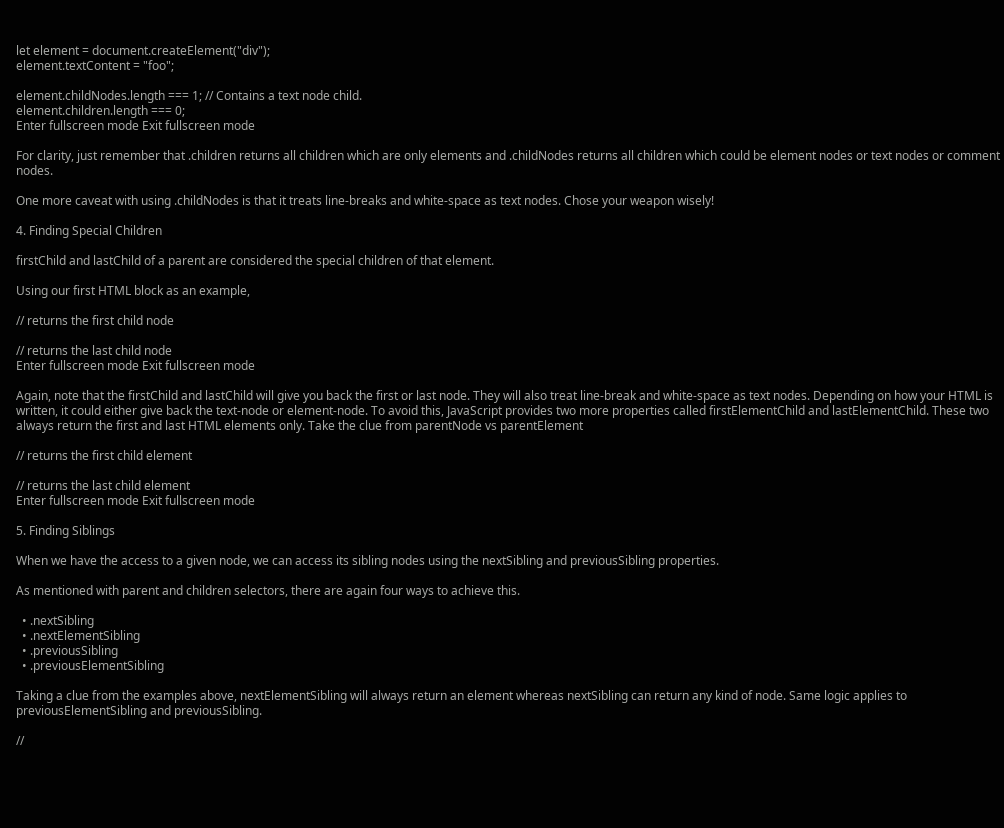let element = document.createElement("div");
element.textContent = "foo";

element.childNodes.length === 1; // Contains a text node child.
element.children.length === 0;
Enter fullscreen mode Exit fullscreen mode

For clarity, just remember that .children returns all children which are only elements and .childNodes returns all children which could be element nodes or text nodes or comment nodes.

One more caveat with using .childNodes is that it treats line-breaks and white-space as text nodes. Chose your weapon wisely!

4. Finding Special Children

firstChild and lastChild of a parent are considered the special children of that element.

Using our first HTML block as an example,

// returns the first child node

// returns the last child node
Enter fullscreen mode Exit fullscreen mode

Again, note that the firstChild and lastChild will give you back the first or last node. They will also treat line-break and white-space as text nodes. Depending on how your HTML is written, it could either give back the text-node or element-node. To avoid this, JavaScript provides two more properties called firstElementChild and lastElementChild. These two always return the first and last HTML elements only. Take the clue from parentNode vs parentElement

// returns the first child element

// returns the last child element
Enter fullscreen mode Exit fullscreen mode

5. Finding Siblings

When we have the access to a given node, we can access its sibling nodes using the nextSibling and previousSibling properties.

As mentioned with parent and children selectors, there are again four ways to achieve this.

  • .nextSibling
  • .nextElementSibling
  • .previousSibling
  • .previousElementSibling

Taking a clue from the examples above, nextElementSibling will always return an element whereas nextSibling can return any kind of node. Same logic applies to previousElementSibling and previousSibling.

//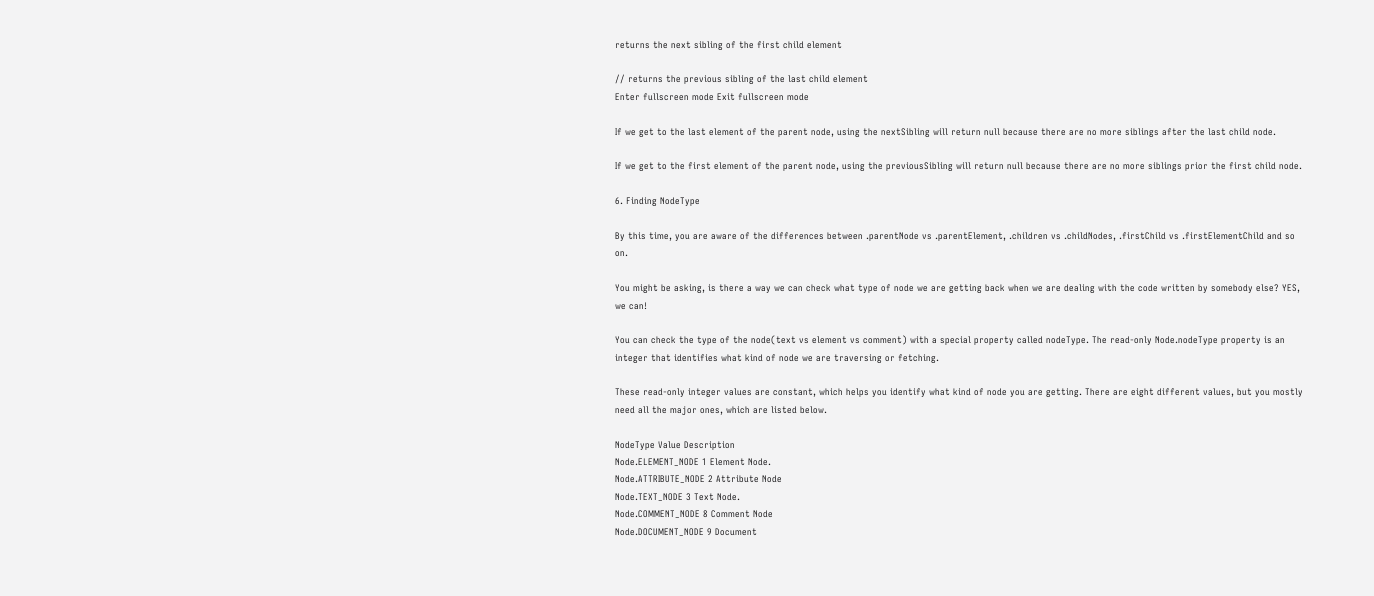returns the next sibling of the first child element

// returns the previous sibling of the last child element
Enter fullscreen mode Exit fullscreen mode

If we get to the last element of the parent node, using the nextSibling will return null because there are no more siblings after the last child node.

If we get to the first element of the parent node, using the previousSibling will return null because there are no more siblings prior the first child node.

6. Finding NodeType

By this time, you are aware of the differences between .parentNode vs .parentElement, .children vs .childNodes, .firstChild vs .firstElementChild and so on.

You might be asking, is there a way we can check what type of node we are getting back when we are dealing with the code written by somebody else? YES, we can!

You can check the type of the node(text vs element vs comment) with a special property called nodeType. The read-only Node.nodeType property is an integer that identifies what kind of node we are traversing or fetching.

These read-only integer values are constant, which helps you identify what kind of node you are getting. There are eight different values, but you mostly need all the major ones, which are listed below.

NodeType Value Description
Node.ELEMENT_NODE 1 Element Node.
Node.ATTRIBUTE_NODE 2 Attribute Node
Node.TEXT_NODE 3 Text Node.
Node.COMMENT_NODE 8 Comment Node
Node.DOCUMENT_NODE 9 Document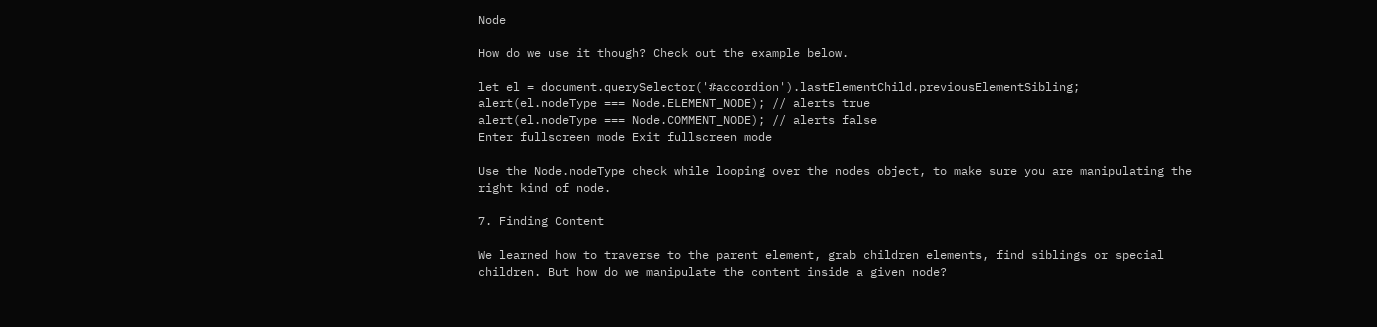Node

How do we use it though? Check out the example below.

let el = document.querySelector('#accordion').lastElementChild.previousElementSibling;
alert(el.nodeType === Node.ELEMENT_NODE); // alerts true
alert(el.nodeType === Node.COMMENT_NODE); // alerts false
Enter fullscreen mode Exit fullscreen mode

Use the Node.nodeType check while looping over the nodes object, to make sure you are manipulating the right kind of node.

7. Finding Content

We learned how to traverse to the parent element, grab children elements, find siblings or special children. But how do we manipulate the content inside a given node?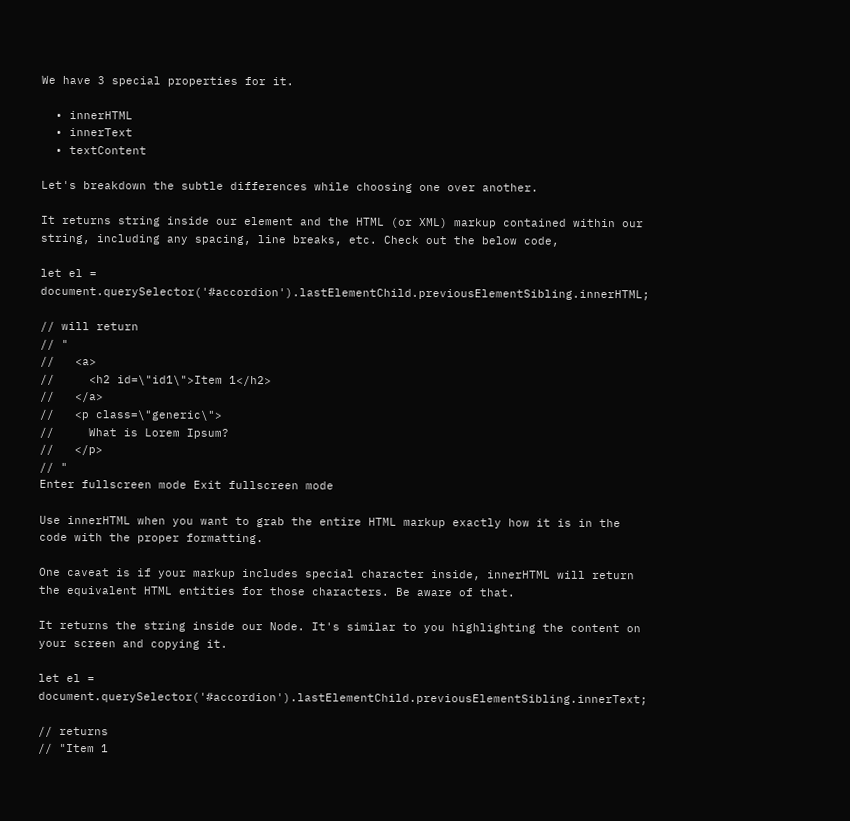We have 3 special properties for it.

  • innerHTML
  • innerText
  • textContent

Let's breakdown the subtle differences while choosing one over another.

It returns string inside our element and the HTML (or XML) markup contained within our string, including any spacing, line breaks, etc. Check out the below code,

let el = document.querySelector('#accordion').lastElementChild.previousElementSibling.innerHTML;

// will return
// "
//   <a>
//     <h2 id=\"id1\">Item 1</h2>
//   </a>
//   <p class=\"generic\">
//     What is Lorem Ipsum?
//   </p>
// "
Enter fullscreen mode Exit fullscreen mode

Use innerHTML when you want to grab the entire HTML markup exactly how it is in the code with the proper formatting.

One caveat is if your markup includes special character inside, innerHTML will return the equivalent HTML entities for those characters. Be aware of that.

It returns the string inside our Node. It's similar to you highlighting the content on your screen and copying it.

let el = document.querySelector('#accordion').lastElementChild.previousElementSibling.innerText;

// returns
// "Item 1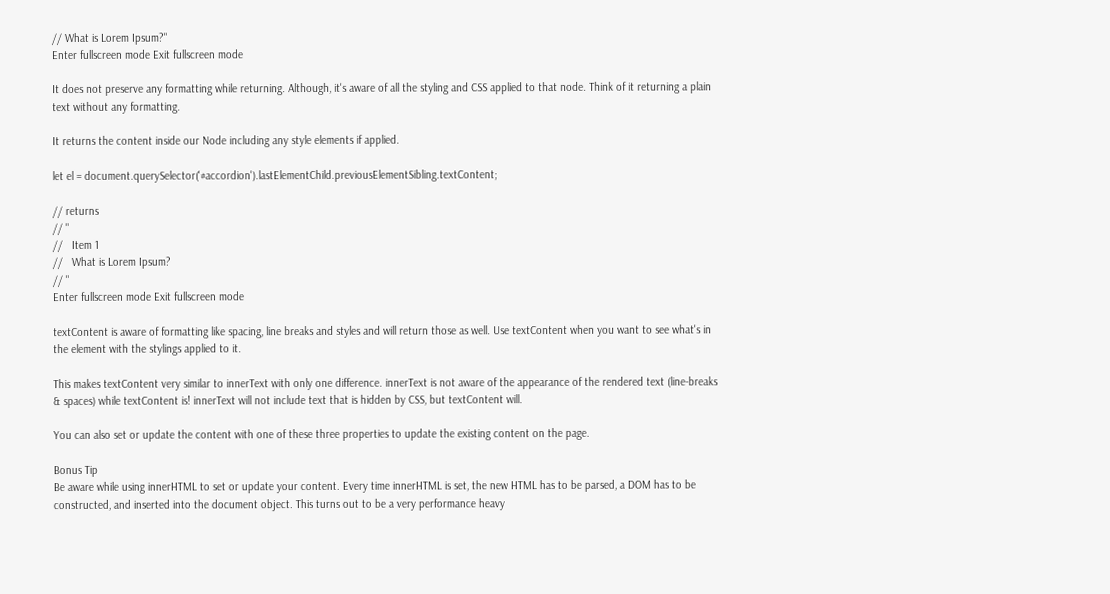// What is Lorem Ipsum?"
Enter fullscreen mode Exit fullscreen mode

It does not preserve any formatting while returning. Although, it's aware of all the styling and CSS applied to that node. Think of it returning a plain text without any formatting.

It returns the content inside our Node including any style elements if applied.

let el = document.querySelector('#accordion').lastElementChild.previousElementSibling.textContent;

// returns
// "
//   Item 1
//   What is Lorem Ipsum?
// "
Enter fullscreen mode Exit fullscreen mode

textContent is aware of formatting like spacing, line breaks and styles and will return those as well. Use textContent when you want to see what's in the element with the stylings applied to it.

This makes textContent very similar to innerText with only one difference. innerText is not aware of the appearance of the rendered text (line-breaks & spaces) while textContent is! innerText will not include text that is hidden by CSS, but textContent will.

You can also set or update the content with one of these three properties to update the existing content on the page.

Bonus Tip
Be aware while using innerHTML to set or update your content. Every time innerHTML is set, the new HTML has to be parsed, a DOM has to be constructed, and inserted into the document object. This turns out to be a very performance heavy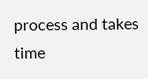process and takes time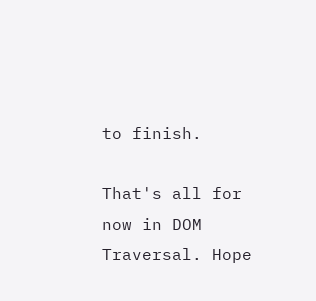to finish.

That's all for now in DOM Traversal. Hope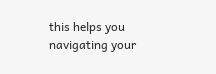this helps you navigating your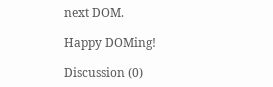next DOM.

Happy DOMing!

Discussion (0)